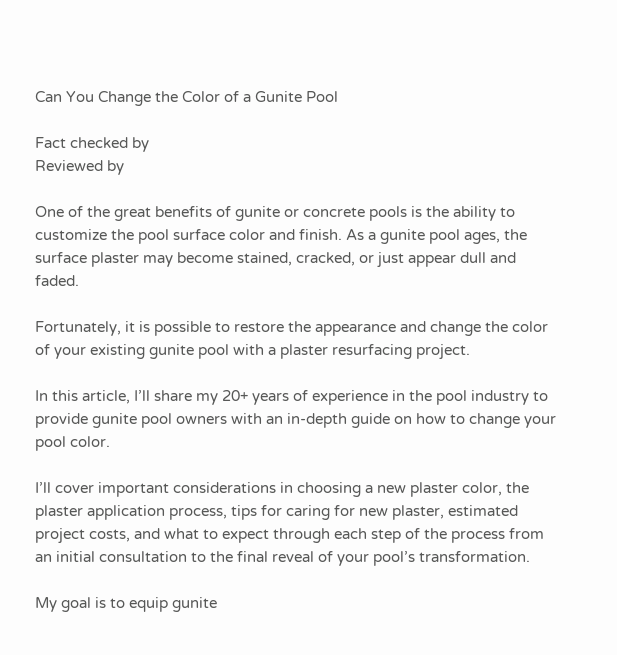Can You Change the Color of a Gunite Pool

Fact checked by
Reviewed by

One of the great benefits of gunite or concrete pools is the ability to customize the pool surface color and finish. As a gunite pool ages, the surface plaster may become stained, cracked, or just appear dull and faded.

Fortunately, it is possible to restore the appearance and change the color of your existing gunite pool with a plaster resurfacing project.

In this article, I’ll share my 20+ years of experience in the pool industry to provide gunite pool owners with an in-depth guide on how to change your pool color.

I’ll cover important considerations in choosing a new plaster color, the plaster application process, tips for caring for new plaster, estimated project costs, and what to expect through each step of the process from an initial consultation to the final reveal of your pool’s transformation.

My goal is to equip gunite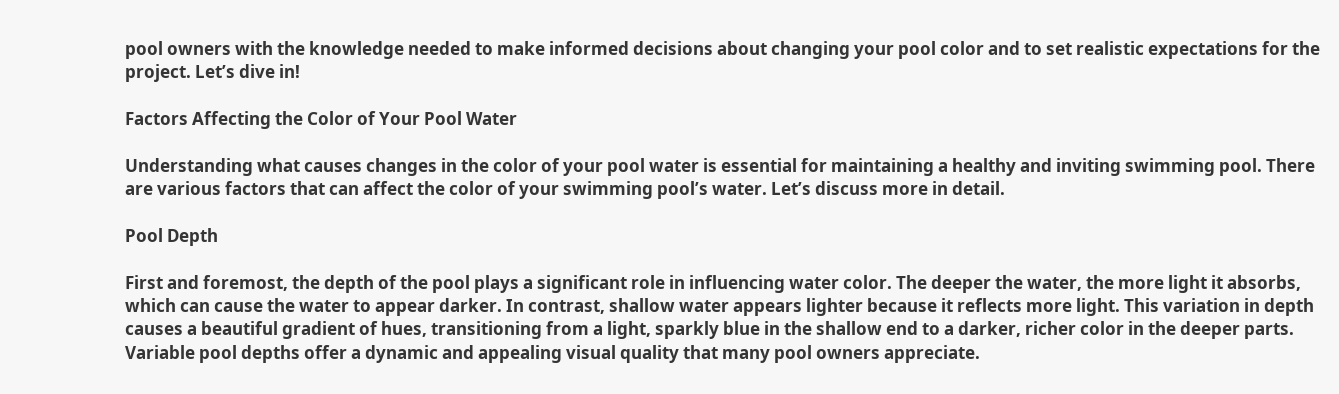pool owners with the knowledge needed to make informed decisions about changing your pool color and to set realistic expectations for the project. Let’s dive in!

Factors Affecting the Color of Your Pool Water

Understanding what causes changes in the color of your pool water is essential for maintaining a healthy and inviting swimming pool. There are various factors that can affect the color of your swimming pool’s water. Let’s discuss more in detail.

Pool Depth

First and foremost, the depth of the pool plays a significant role in influencing water color. The deeper the water, the more light it absorbs, which can cause the water to appear darker. In contrast, shallow water appears lighter because it reflects more light. This variation in depth causes a beautiful gradient of hues, transitioning from a light, sparkly blue in the shallow end to a darker, richer color in the deeper parts. Variable pool depths offer a dynamic and appealing visual quality that many pool owners appreciate.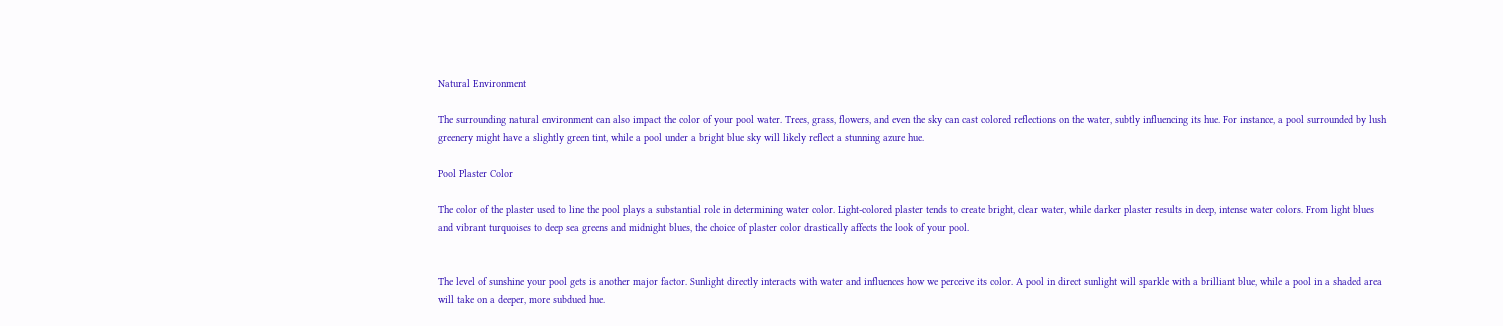Natural Environment

The surrounding natural environment can also impact the color of your pool water. Trees, grass, flowers, and even the sky can cast colored reflections on the water, subtly influencing its hue. For instance, a pool surrounded by lush greenery might have a slightly green tint, while a pool under a bright blue sky will likely reflect a stunning azure hue.

Pool Plaster Color

The color of the plaster used to line the pool plays a substantial role in determining water color. Light-colored plaster tends to create bright, clear water, while darker plaster results in deep, intense water colors. From light blues and vibrant turquoises to deep sea greens and midnight blues, the choice of plaster color drastically affects the look of your pool.


The level of sunshine your pool gets is another major factor. Sunlight directly interacts with water and influences how we perceive its color. A pool in direct sunlight will sparkle with a brilliant blue, while a pool in a shaded area will take on a deeper, more subdued hue.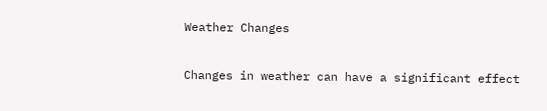Weather Changes

Changes in weather can have a significant effect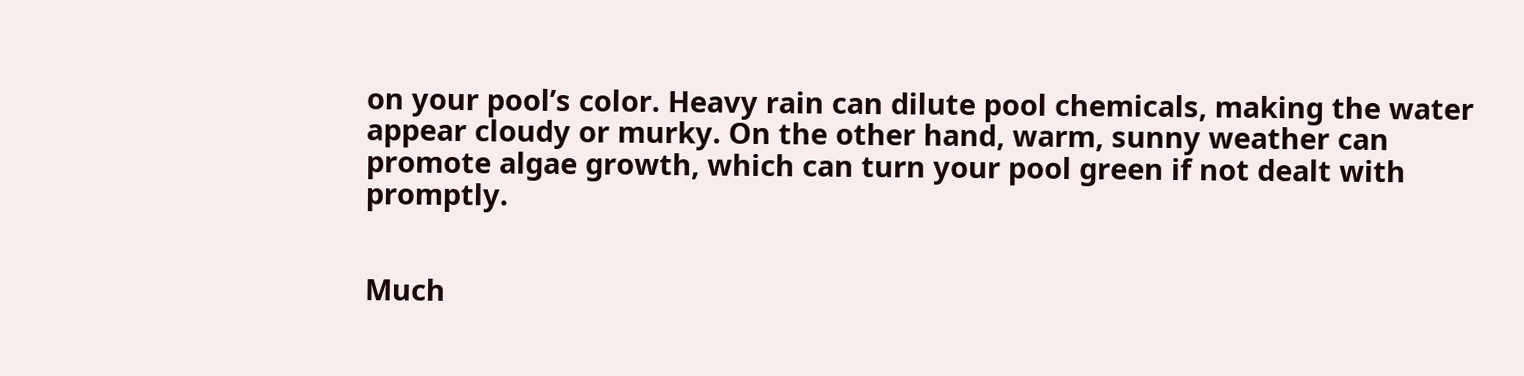on your pool’s color. Heavy rain can dilute pool chemicals, making the water appear cloudy or murky. On the other hand, warm, sunny weather can promote algae growth, which can turn your pool green if not dealt with promptly.


Much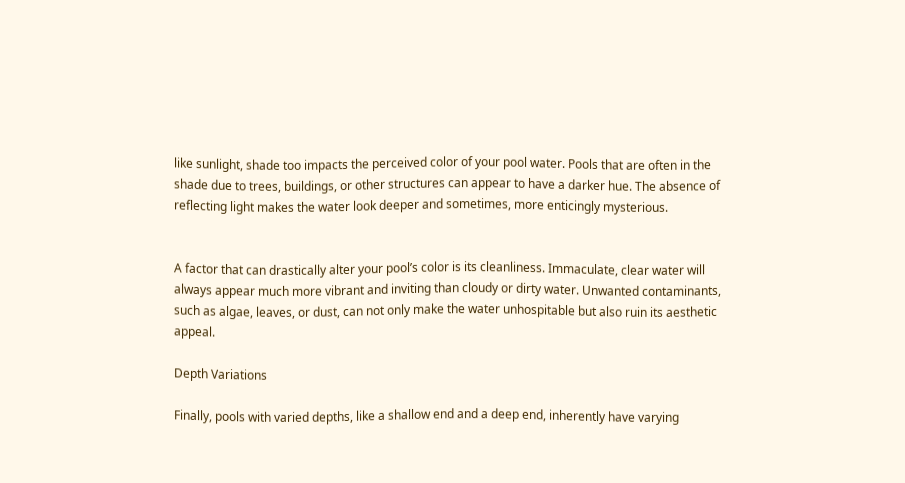like sunlight, shade too impacts the perceived color of your pool water. Pools that are often in the shade due to trees, buildings, or other structures can appear to have a darker hue. The absence of reflecting light makes the water look deeper and sometimes, more enticingly mysterious.


A factor that can drastically alter your pool’s color is its cleanliness. Immaculate, clear water will always appear much more vibrant and inviting than cloudy or dirty water. Unwanted contaminants, such as algae, leaves, or dust, can not only make the water unhospitable but also ruin its aesthetic appeal.

Depth Variations

Finally, pools with varied depths, like a shallow end and a deep end, inherently have varying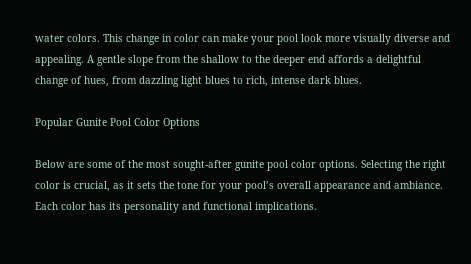water colors. This change in color can make your pool look more visually diverse and appealing. A gentle slope from the shallow to the deeper end affords a delightful change of hues, from dazzling light blues to rich, intense dark blues.

Popular Gunite Pool Color Options

Below are some of the most sought-after gunite pool color options. Selecting the right color is crucial, as it sets the tone for your pool’s overall appearance and ambiance. Each color has its personality and functional implications.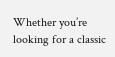Whether you’re looking for a classic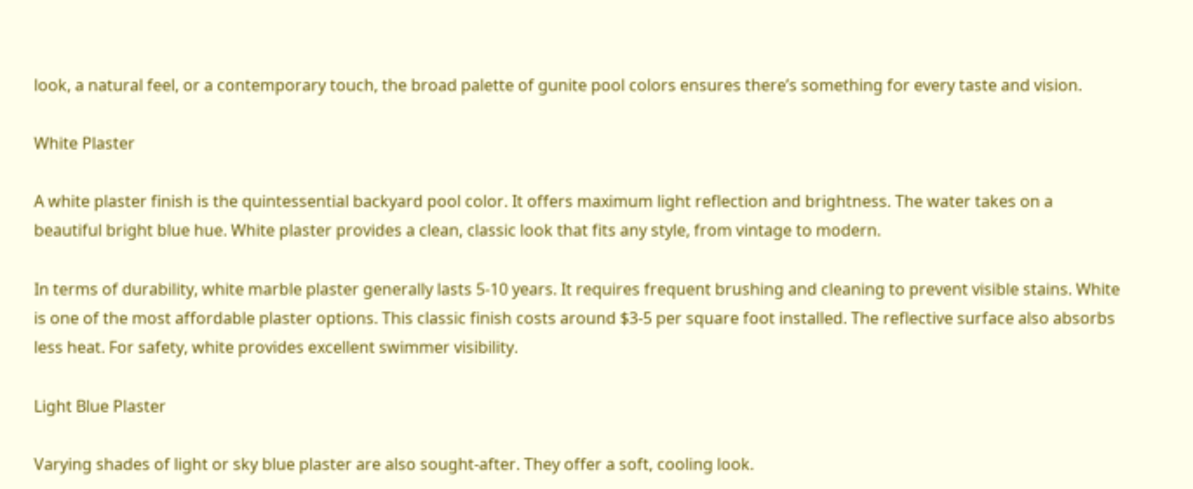look, a natural feel, or a contemporary touch, the broad palette of gunite pool colors ensures there’s something for every taste and vision.

White Plaster

A white plaster finish is the quintessential backyard pool color. It offers maximum light reflection and brightness. The water takes on a beautiful bright blue hue. White plaster provides a clean, classic look that fits any style, from vintage to modern.

In terms of durability, white marble plaster generally lasts 5-10 years. It requires frequent brushing and cleaning to prevent visible stains. White is one of the most affordable plaster options. This classic finish costs around $3-5 per square foot installed. The reflective surface also absorbs less heat. For safety, white provides excellent swimmer visibility.

Light Blue Plaster

Varying shades of light or sky blue plaster are also sought-after. They offer a soft, cooling look.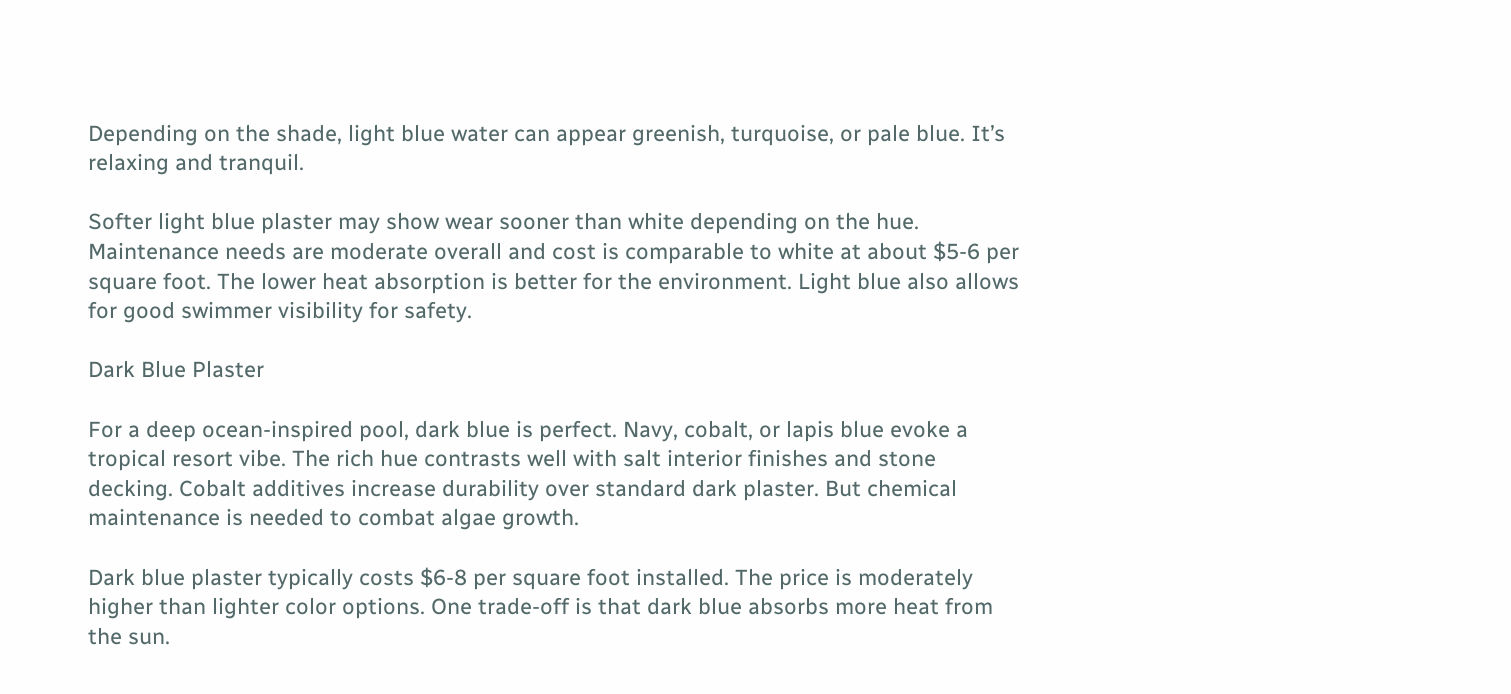Depending on the shade, light blue water can appear greenish, turquoise, or pale blue. It’s relaxing and tranquil.

Softer light blue plaster may show wear sooner than white depending on the hue. Maintenance needs are moderate overall and cost is comparable to white at about $5-6 per square foot. The lower heat absorption is better for the environment. Light blue also allows for good swimmer visibility for safety.

Dark Blue Plaster

For a deep ocean-inspired pool, dark blue is perfect. Navy, cobalt, or lapis blue evoke a tropical resort vibe. The rich hue contrasts well with salt interior finishes and stone decking. Cobalt additives increase durability over standard dark plaster. But chemical maintenance is needed to combat algae growth.

Dark blue plaster typically costs $6-8 per square foot installed. The price is moderately higher than lighter color options. One trade-off is that dark blue absorbs more heat from the sun.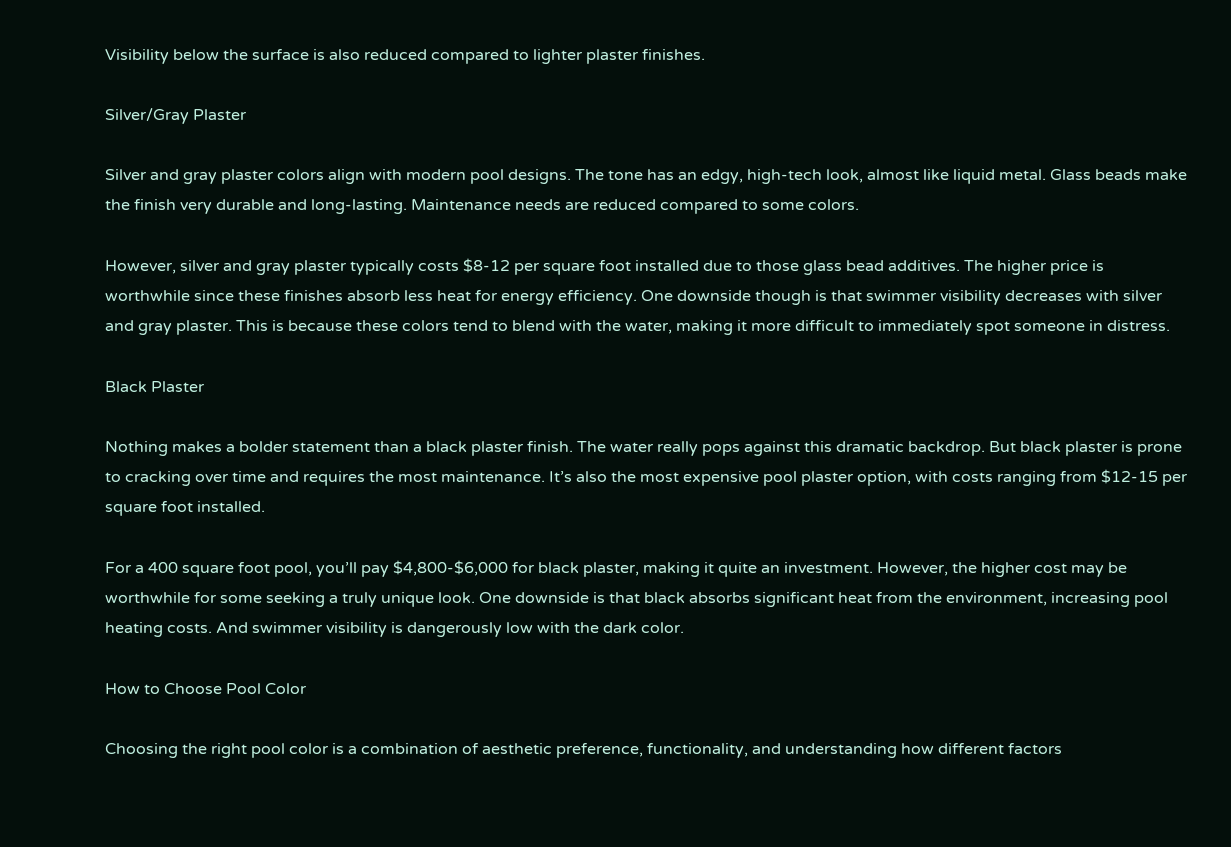Visibility below the surface is also reduced compared to lighter plaster finishes.

Silver/Gray Plaster

Silver and gray plaster colors align with modern pool designs. The tone has an edgy, high-tech look, almost like liquid metal. Glass beads make the finish very durable and long-lasting. Maintenance needs are reduced compared to some colors.

However, silver and gray plaster typically costs $8-12 per square foot installed due to those glass bead additives. The higher price is worthwhile since these finishes absorb less heat for energy efficiency. One downside though is that swimmer visibility decreases with silver and gray plaster. This is because these colors tend to blend with the water, making it more difficult to immediately spot someone in distress.

Black Plaster

Nothing makes a bolder statement than a black plaster finish. The water really pops against this dramatic backdrop. But black plaster is prone to cracking over time and requires the most maintenance. It’s also the most expensive pool plaster option, with costs ranging from $12-15 per square foot installed.

For a 400 square foot pool, you’ll pay $4,800-$6,000 for black plaster, making it quite an investment. However, the higher cost may be worthwhile for some seeking a truly unique look. One downside is that black absorbs significant heat from the environment, increasing pool heating costs. And swimmer visibility is dangerously low with the dark color.

How to Choose Pool Color

Choosing the right pool color is a combination of aesthetic preference, functionality, and understanding how different factors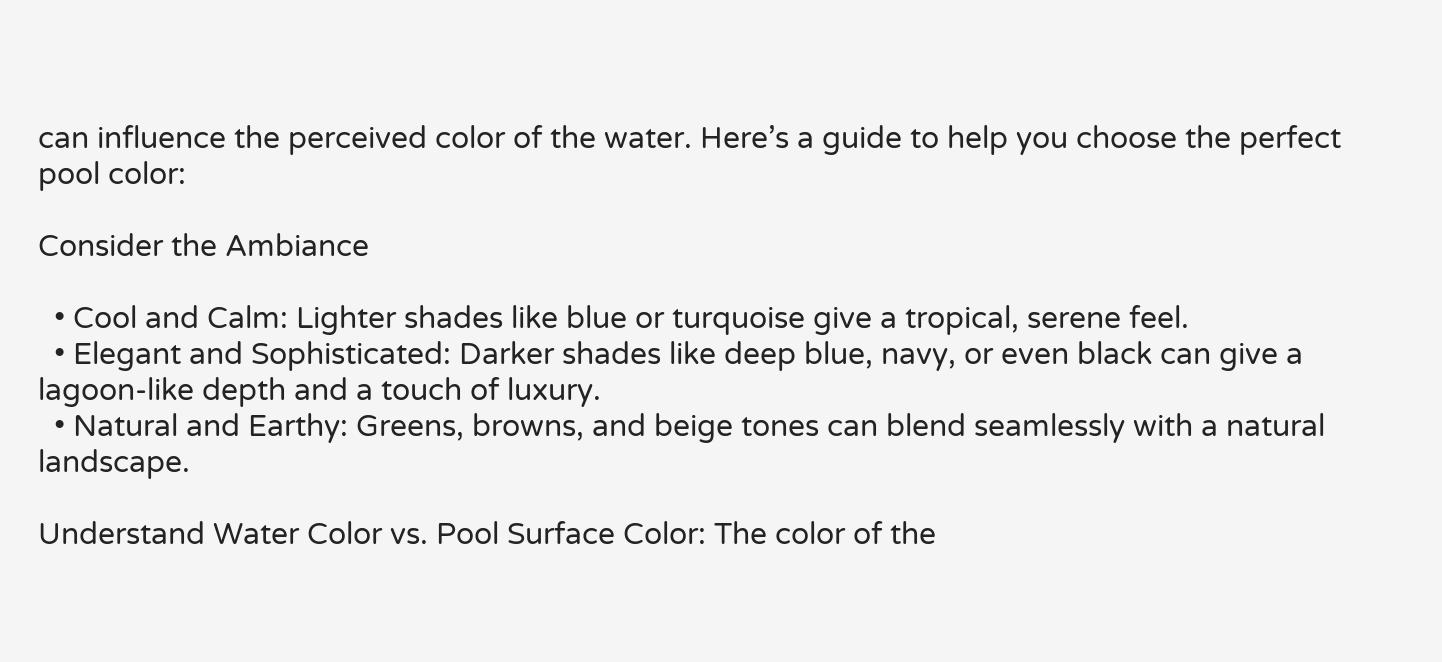can influence the perceived color of the water. Here’s a guide to help you choose the perfect pool color:

Consider the Ambiance

  • Cool and Calm: Lighter shades like blue or turquoise give a tropical, serene feel.
  • Elegant and Sophisticated: Darker shades like deep blue, navy, or even black can give a lagoon-like depth and a touch of luxury.
  • Natural and Earthy: Greens, browns, and beige tones can blend seamlessly with a natural landscape.

Understand Water Color vs. Pool Surface Color: The color of the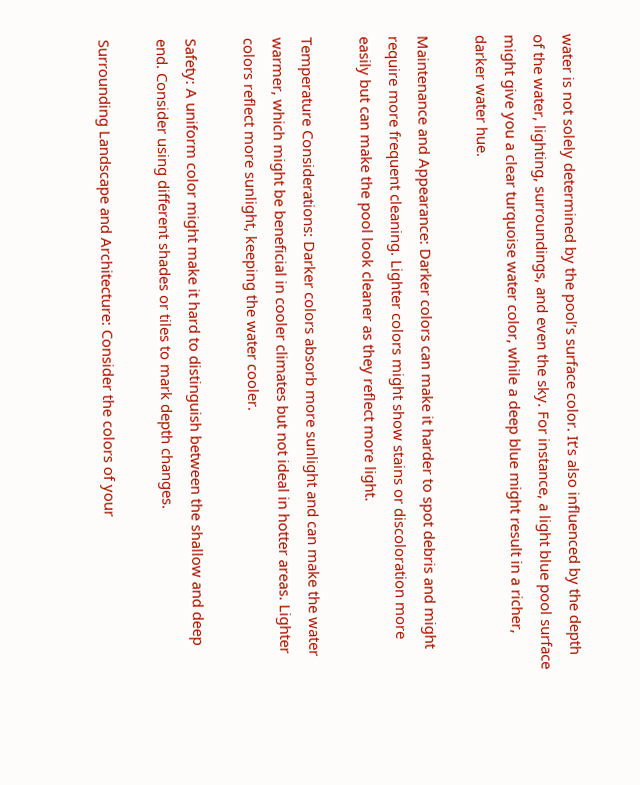water is not solely determined by the pool’s surface color. It’s also influenced by the depth of the water, lighting, surroundings, and even the sky. For instance, a light blue pool surface might give you a clear turquoise water color, while a deep blue might result in a richer, darker water hue.

Maintenance and Appearance: Darker colors can make it harder to spot debris and might require more frequent cleaning. Lighter colors might show stains or discoloration more easily but can make the pool look cleaner as they reflect more light.

Temperature Considerations: Darker colors absorb more sunlight and can make the water warmer, which might be beneficial in cooler climates but not ideal in hotter areas. Lighter colors reflect more sunlight, keeping the water cooler.

Safety: A uniform color might make it hard to distinguish between the shallow and deep end. Consider using different shades or tiles to mark depth changes.

Surrounding Landscape and Architecture: Consider the colors of your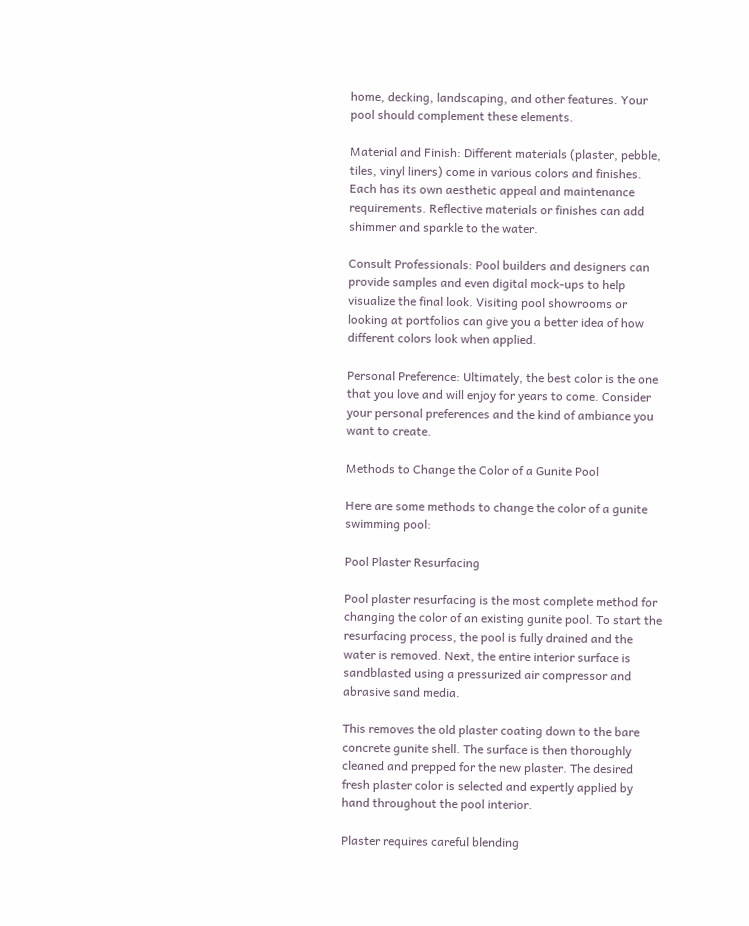home, decking, landscaping, and other features. Your pool should complement these elements.

Material and Finish: Different materials (plaster, pebble, tiles, vinyl liners) come in various colors and finishes. Each has its own aesthetic appeal and maintenance requirements. Reflective materials or finishes can add shimmer and sparkle to the water.

Consult Professionals: Pool builders and designers can provide samples and even digital mock-ups to help visualize the final look. Visiting pool showrooms or looking at portfolios can give you a better idea of how different colors look when applied.

Personal Preference: Ultimately, the best color is the one that you love and will enjoy for years to come. Consider your personal preferences and the kind of ambiance you want to create.

Methods to Change the Color of a Gunite Pool

Here are some methods to change the color of a gunite swimming pool:

Pool Plaster Resurfacing

Pool plaster resurfacing is the most complete method for changing the color of an existing gunite pool. To start the resurfacing process, the pool is fully drained and the water is removed. Next, the entire interior surface is sandblasted using a pressurized air compressor and abrasive sand media.

This removes the old plaster coating down to the bare concrete gunite shell. The surface is then thoroughly cleaned and prepped for the new plaster. The desired fresh plaster color is selected and expertly applied by hand throughout the pool interior.

Plaster requires careful blending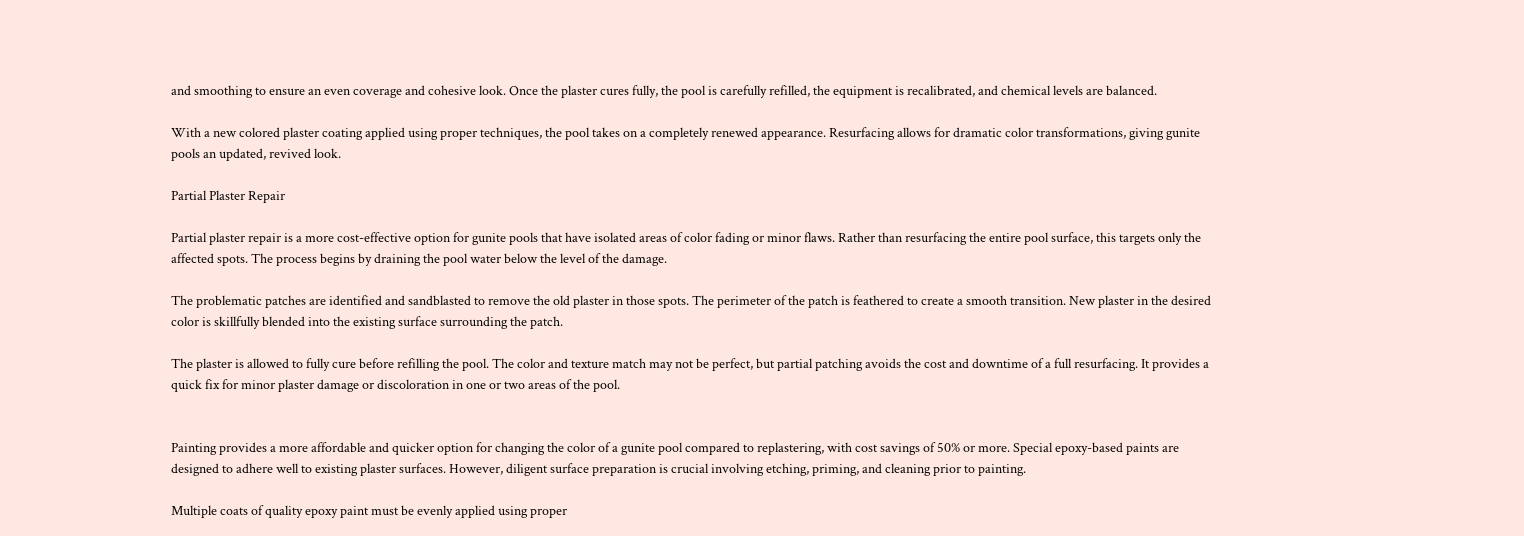and smoothing to ensure an even coverage and cohesive look. Once the plaster cures fully, the pool is carefully refilled, the equipment is recalibrated, and chemical levels are balanced.

With a new colored plaster coating applied using proper techniques, the pool takes on a completely renewed appearance. Resurfacing allows for dramatic color transformations, giving gunite pools an updated, revived look.

Partial Plaster Repair

Partial plaster repair is a more cost-effective option for gunite pools that have isolated areas of color fading or minor flaws. Rather than resurfacing the entire pool surface, this targets only the affected spots. The process begins by draining the pool water below the level of the damage.

The problematic patches are identified and sandblasted to remove the old plaster in those spots. The perimeter of the patch is feathered to create a smooth transition. New plaster in the desired color is skillfully blended into the existing surface surrounding the patch.

The plaster is allowed to fully cure before refilling the pool. The color and texture match may not be perfect, but partial patching avoids the cost and downtime of a full resurfacing. It provides a quick fix for minor plaster damage or discoloration in one or two areas of the pool.


Painting provides a more affordable and quicker option for changing the color of a gunite pool compared to replastering, with cost savings of 50% or more. Special epoxy-based paints are designed to adhere well to existing plaster surfaces. However, diligent surface preparation is crucial involving etching, priming, and cleaning prior to painting.

Multiple coats of quality epoxy paint must be evenly applied using proper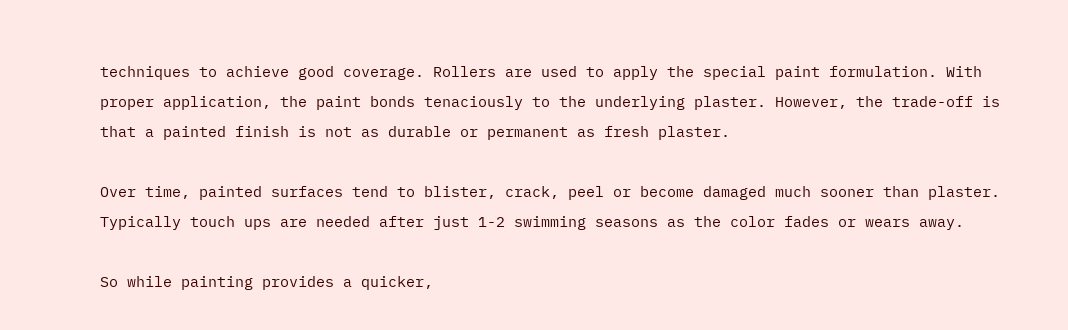techniques to achieve good coverage. Rollers are used to apply the special paint formulation. With proper application, the paint bonds tenaciously to the underlying plaster. However, the trade-off is that a painted finish is not as durable or permanent as fresh plaster.

Over time, painted surfaces tend to blister, crack, peel or become damaged much sooner than plaster. Typically touch ups are needed after just 1-2 swimming seasons as the color fades or wears away.

So while painting provides a quicker,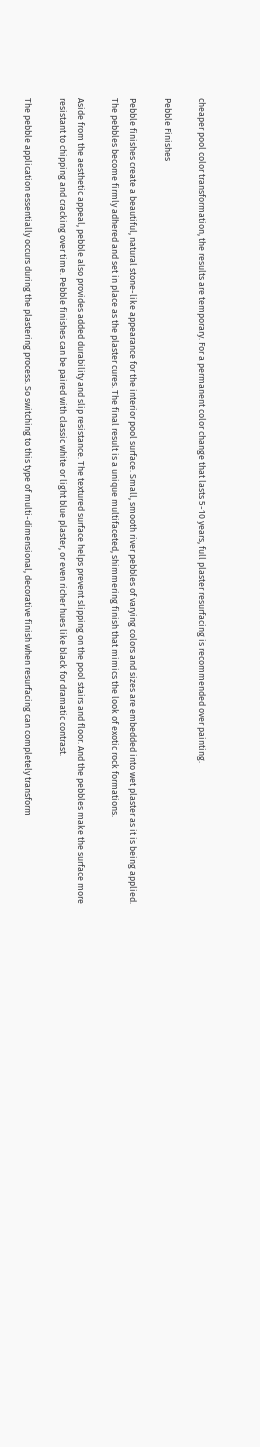cheaper pool color transformation, the results are temporary. For a permanent color change that lasts 5-10 years, full plaster resurfacing is recommended over painting.

Pebble Finishes

Pebble finishes create a beautiful, natural stone-like appearance for the interior pool surface. Small, smooth river pebbles of varying colors and sizes are embedded into wet plaster as it is being applied. The pebbles become firmly adhered and set in place as the plaster cures. The final result is a unique multifaceted, shimmering finish that mimics the look of exotic rock formations.

Aside from the aesthetic appeal, pebble also provides added durability and slip resistance. The textured surface helps prevent slipping on the pool stairs and floor. And the pebbles make the surface more resistant to chipping and cracking over time. Pebble finishes can be paired with classic white or light blue plaster, or even richer hues like black for dramatic contrast.

The pebble application essentially occurs during the plastering process. So switching to this type of multi-dimensional, decorative finish when resurfacing can completely transform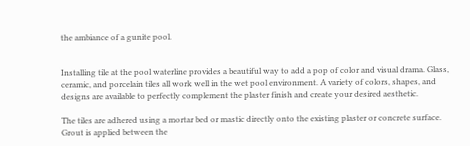the ambiance of a gunite pool.


Installing tile at the pool waterline provides a beautiful way to add a pop of color and visual drama. Glass, ceramic, and porcelain tiles all work well in the wet pool environment. A variety of colors, shapes, and designs are available to perfectly complement the plaster finish and create your desired aesthetic.

The tiles are adhered using a mortar bed or mastic directly onto the existing plaster or concrete surface. Grout is applied between the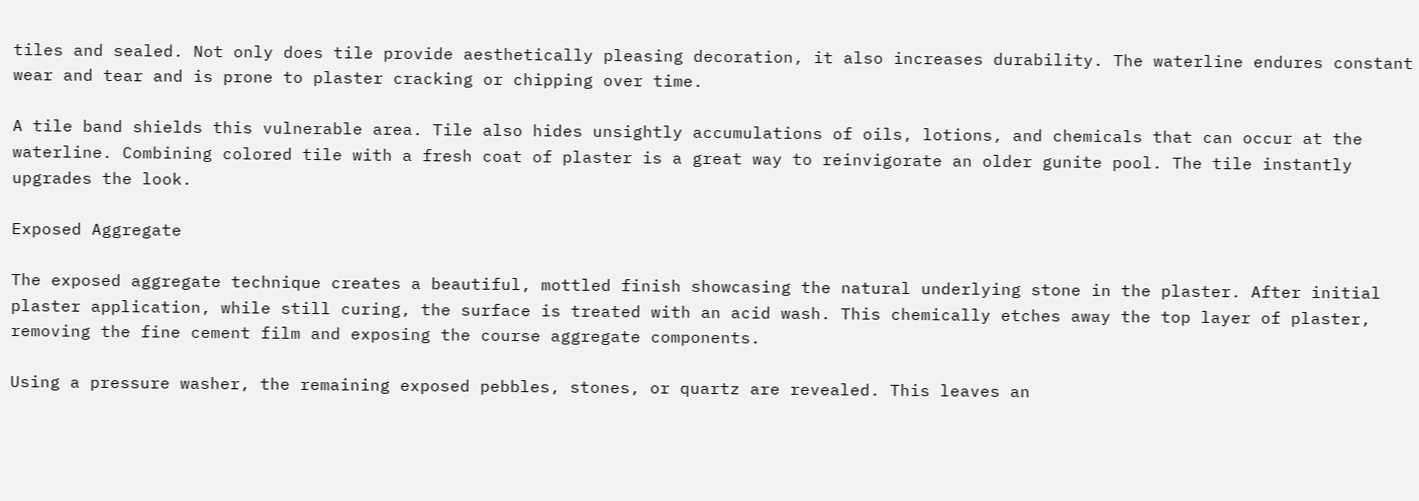tiles and sealed. Not only does tile provide aesthetically pleasing decoration, it also increases durability. The waterline endures constant wear and tear and is prone to plaster cracking or chipping over time.

A tile band shields this vulnerable area. Tile also hides unsightly accumulations of oils, lotions, and chemicals that can occur at the waterline. Combining colored tile with a fresh coat of plaster is a great way to reinvigorate an older gunite pool. The tile instantly upgrades the look.

Exposed Aggregate

The exposed aggregate technique creates a beautiful, mottled finish showcasing the natural underlying stone in the plaster. After initial plaster application, while still curing, the surface is treated with an acid wash. This chemically etches away the top layer of plaster, removing the fine cement film and exposing the course aggregate components.

Using a pressure washer, the remaining exposed pebbles, stones, or quartz are revealed. This leaves an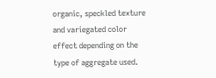organic, speckled texture and variegated color effect depending on the type of aggregate used.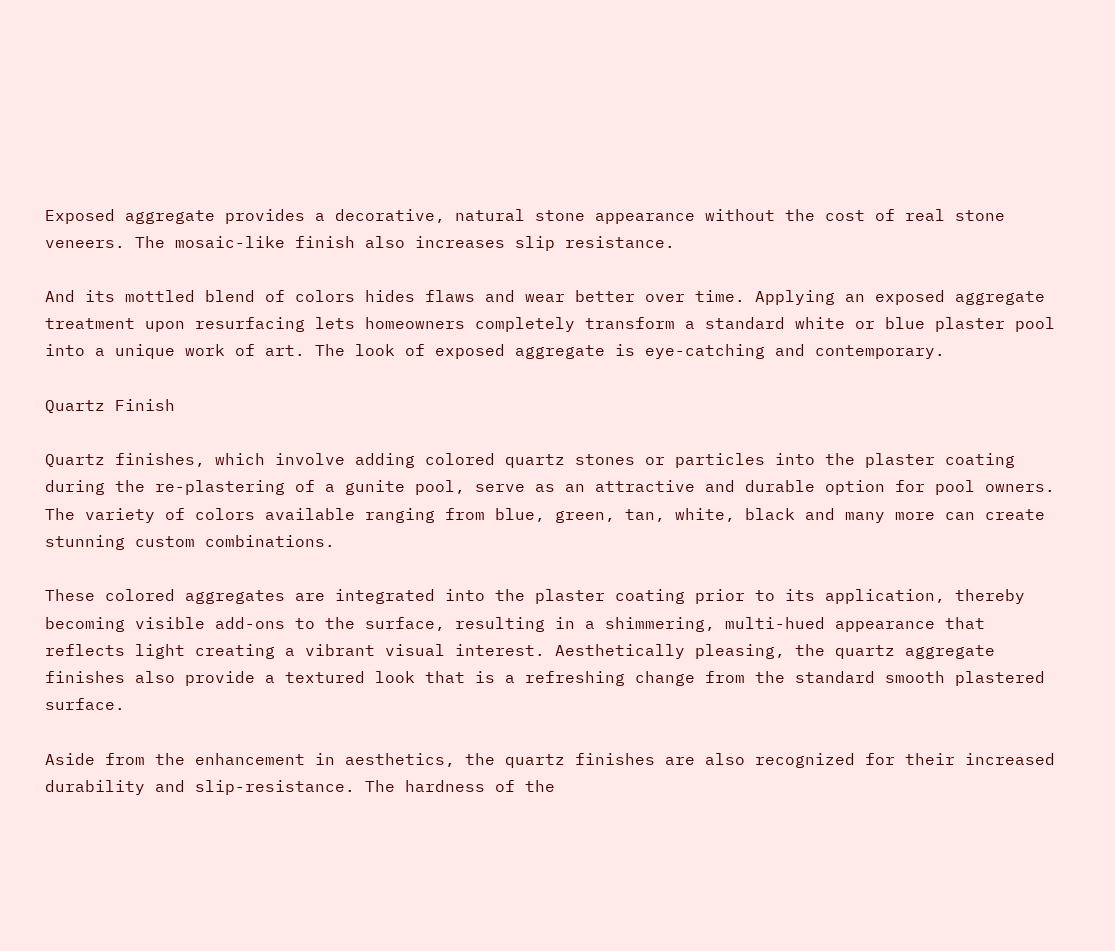Exposed aggregate provides a decorative, natural stone appearance without the cost of real stone veneers. The mosaic-like finish also increases slip resistance.

And its mottled blend of colors hides flaws and wear better over time. Applying an exposed aggregate treatment upon resurfacing lets homeowners completely transform a standard white or blue plaster pool into a unique work of art. The look of exposed aggregate is eye-catching and contemporary.

Quartz Finish

Quartz finishes, which involve adding colored quartz stones or particles into the plaster coating during the re-plastering of a gunite pool, serve as an attractive and durable option for pool owners. The variety of colors available ranging from blue, green, tan, white, black and many more can create stunning custom combinations.

These colored aggregates are integrated into the plaster coating prior to its application, thereby becoming visible add-ons to the surface, resulting in a shimmering, multi-hued appearance that reflects light creating a vibrant visual interest. Aesthetically pleasing, the quartz aggregate finishes also provide a textured look that is a refreshing change from the standard smooth plastered surface.

Aside from the enhancement in aesthetics, the quartz finishes are also recognized for their increased durability and slip-resistance. The hardness of the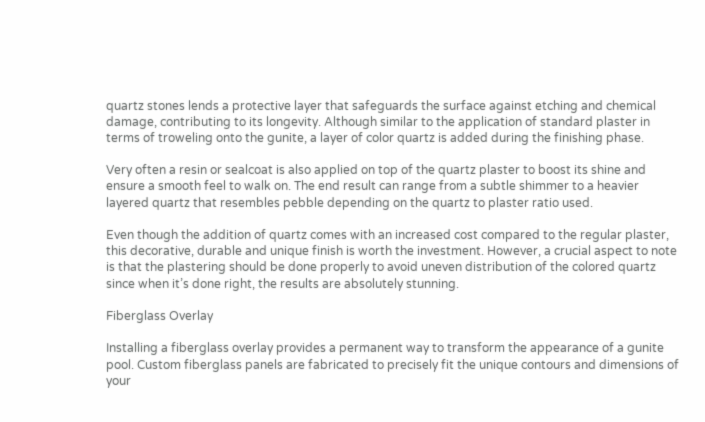quartz stones lends a protective layer that safeguards the surface against etching and chemical damage, contributing to its longevity. Although similar to the application of standard plaster in terms of troweling onto the gunite, a layer of color quartz is added during the finishing phase.

Very often a resin or sealcoat is also applied on top of the quartz plaster to boost its shine and ensure a smooth feel to walk on. The end result can range from a subtle shimmer to a heavier layered quartz that resembles pebble depending on the quartz to plaster ratio used.

Even though the addition of quartz comes with an increased cost compared to the regular plaster, this decorative, durable and unique finish is worth the investment. However, a crucial aspect to note is that the plastering should be done properly to avoid uneven distribution of the colored quartz since when it’s done right, the results are absolutely stunning.

Fiberglass Overlay

Installing a fiberglass overlay provides a permanent way to transform the appearance of a gunite pool. Custom fiberglass panels are fabricated to precisely fit the unique contours and dimensions of your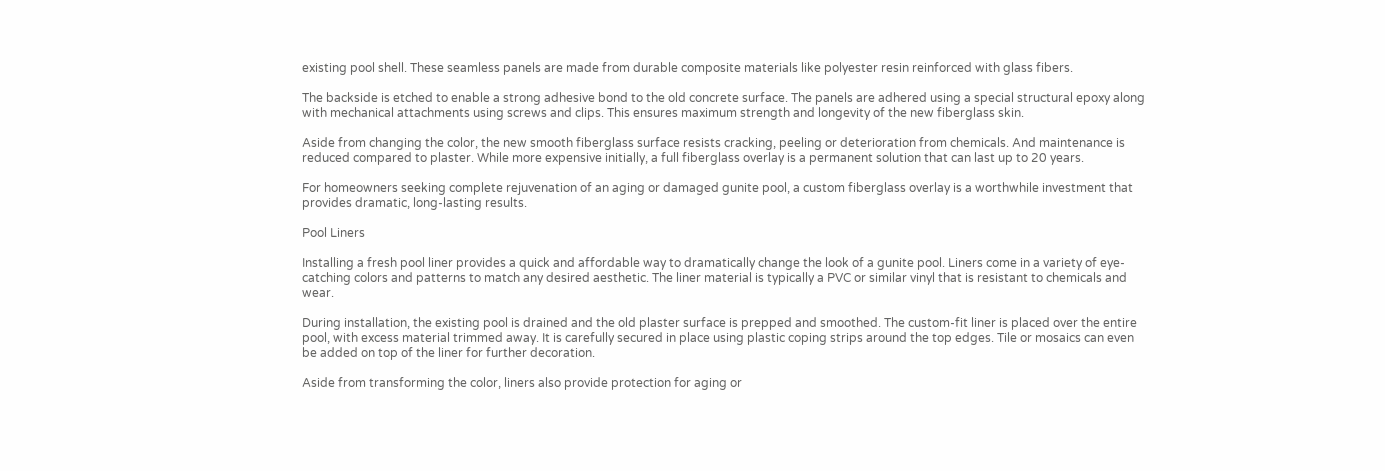existing pool shell. These seamless panels are made from durable composite materials like polyester resin reinforced with glass fibers.

The backside is etched to enable a strong adhesive bond to the old concrete surface. The panels are adhered using a special structural epoxy along with mechanical attachments using screws and clips. This ensures maximum strength and longevity of the new fiberglass skin.

Aside from changing the color, the new smooth fiberglass surface resists cracking, peeling or deterioration from chemicals. And maintenance is reduced compared to plaster. While more expensive initially, a full fiberglass overlay is a permanent solution that can last up to 20 years.

For homeowners seeking complete rejuvenation of an aging or damaged gunite pool, a custom fiberglass overlay is a worthwhile investment that provides dramatic, long-lasting results.

Pool Liners

Installing a fresh pool liner provides a quick and affordable way to dramatically change the look of a gunite pool. Liners come in a variety of eye-catching colors and patterns to match any desired aesthetic. The liner material is typically a PVC or similar vinyl that is resistant to chemicals and wear.

During installation, the existing pool is drained and the old plaster surface is prepped and smoothed. The custom-fit liner is placed over the entire pool, with excess material trimmed away. It is carefully secured in place using plastic coping strips around the top edges. Tile or mosaics can even be added on top of the liner for further decoration.

Aside from transforming the color, liners also provide protection for aging or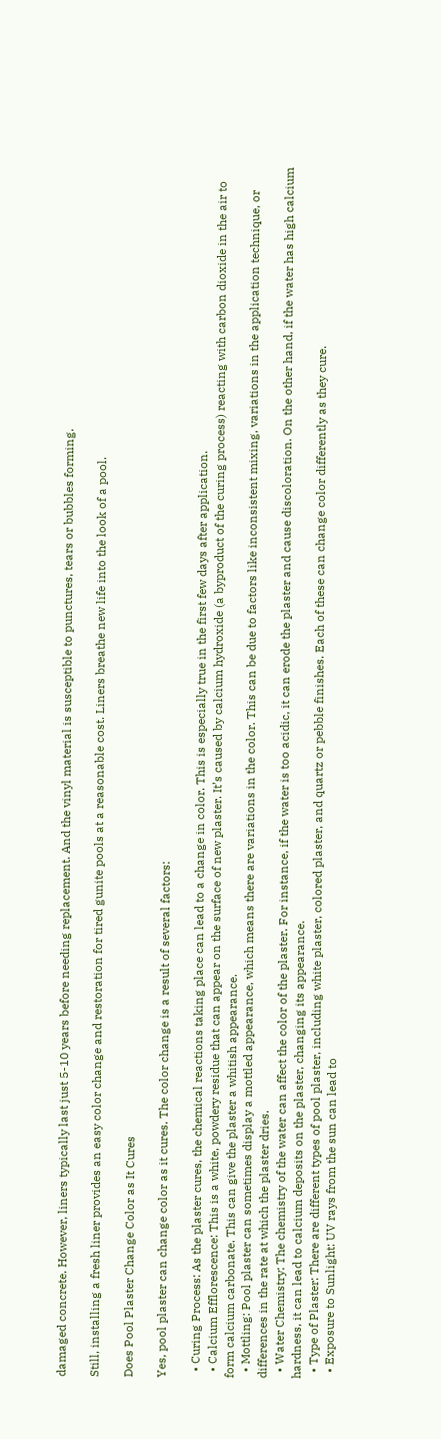damaged concrete. However, liners typically last just 5-10 years before needing replacement. And the vinyl material is susceptible to punctures, tears or bubbles forming.

Still, installing a fresh liner provides an easy color change and restoration for tired gunite pools at a reasonable cost. Liners breathe new life into the look of a pool.

Does Pool Plaster Change Color as It Cures

Yes, pool plaster can change color as it cures. The color change is a result of several factors:

  • Curing Process: As the plaster cures, the chemical reactions taking place can lead to a change in color. This is especially true in the first few days after application.
  • Calcium Efflorescence: This is a white, powdery residue that can appear on the surface of new plaster. It’s caused by calcium hydroxide (a byproduct of the curing process) reacting with carbon dioxide in the air to form calcium carbonate. This can give the plaster a whitish appearance.
  • Mottling: Pool plaster can sometimes display a mottled appearance, which means there are variations in the color. This can be due to factors like inconsistent mixing, variations in the application technique, or differences in the rate at which the plaster dries.
  • Water Chemistry: The chemistry of the water can affect the color of the plaster. For instance, if the water is too acidic, it can erode the plaster and cause discoloration. On the other hand, if the water has high calcium hardness, it can lead to calcium deposits on the plaster, changing its appearance.
  • Type of Plaster: There are different types of pool plaster, including white plaster, colored plaster, and quartz or pebble finishes. Each of these can change color differently as they cure.
  • Exposure to Sunlight: UV rays from the sun can lead to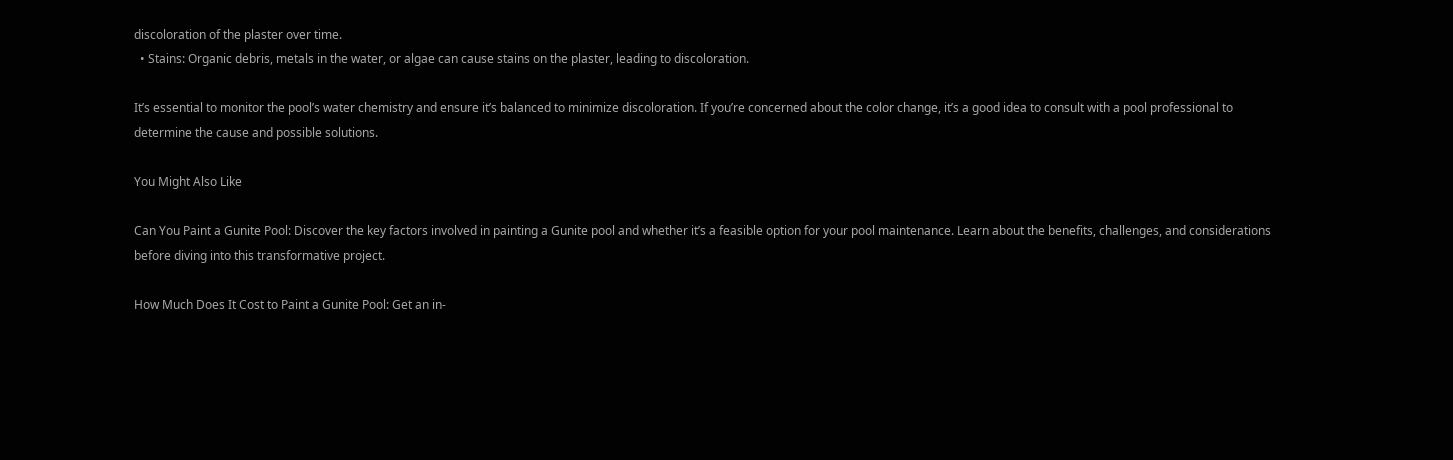discoloration of the plaster over time.
  • Stains: Organic debris, metals in the water, or algae can cause stains on the plaster, leading to discoloration.

It’s essential to monitor the pool’s water chemistry and ensure it’s balanced to minimize discoloration. If you’re concerned about the color change, it’s a good idea to consult with a pool professional to determine the cause and possible solutions.

You Might Also Like

Can You Paint a Gunite Pool: Discover the key factors involved in painting a Gunite pool and whether it’s a feasible option for your pool maintenance. Learn about the benefits, challenges, and considerations before diving into this transformative project.

How Much Does It Cost to Paint a Gunite Pool: Get an in-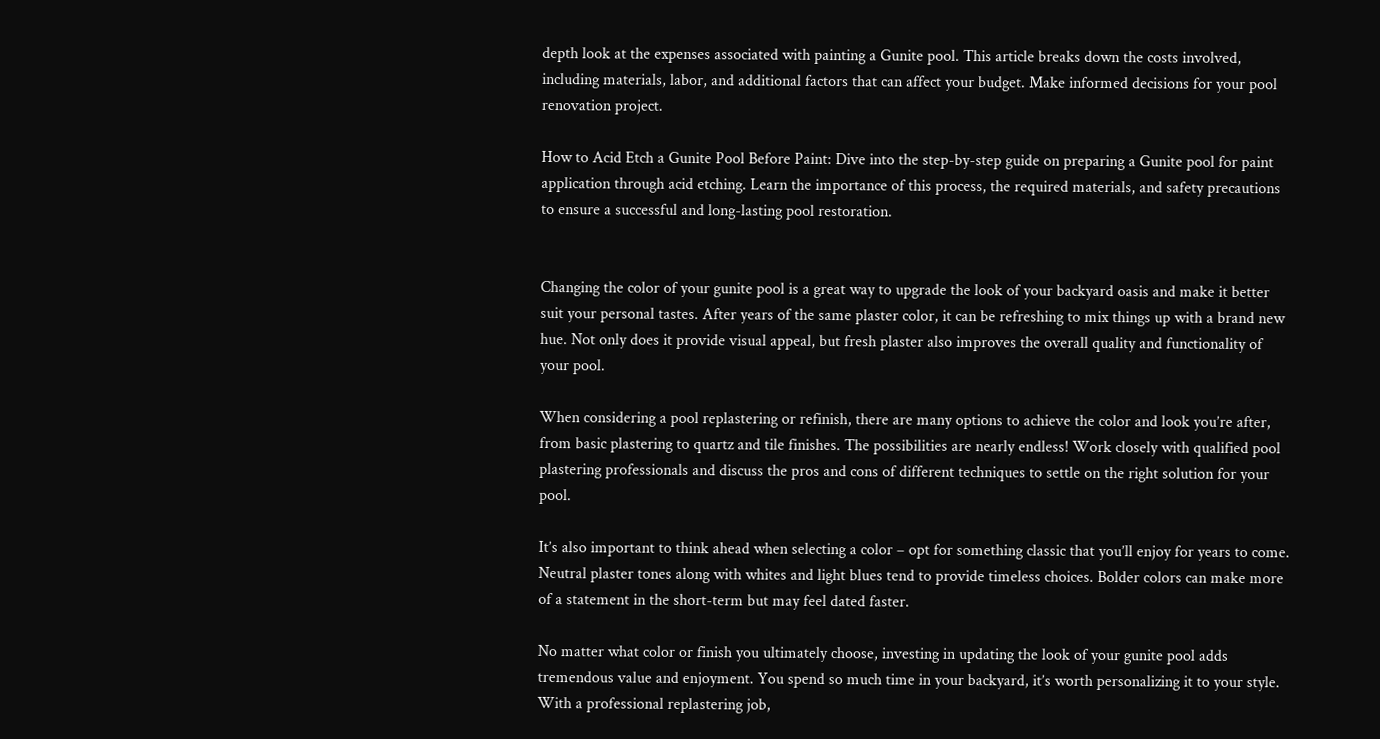depth look at the expenses associated with painting a Gunite pool. This article breaks down the costs involved, including materials, labor, and additional factors that can affect your budget. Make informed decisions for your pool renovation project.

How to Acid Etch a Gunite Pool Before Paint: Dive into the step-by-step guide on preparing a Gunite pool for paint application through acid etching. Learn the importance of this process, the required materials, and safety precautions to ensure a successful and long-lasting pool restoration.


Changing the color of your gunite pool is a great way to upgrade the look of your backyard oasis and make it better suit your personal tastes. After years of the same plaster color, it can be refreshing to mix things up with a brand new hue. Not only does it provide visual appeal, but fresh plaster also improves the overall quality and functionality of your pool.

When considering a pool replastering or refinish, there are many options to achieve the color and look you’re after, from basic plastering to quartz and tile finishes. The possibilities are nearly endless! Work closely with qualified pool plastering professionals and discuss the pros and cons of different techniques to settle on the right solution for your pool.

It’s also important to think ahead when selecting a color – opt for something classic that you’ll enjoy for years to come. Neutral plaster tones along with whites and light blues tend to provide timeless choices. Bolder colors can make more of a statement in the short-term but may feel dated faster.

No matter what color or finish you ultimately choose, investing in updating the look of your gunite pool adds tremendous value and enjoyment. You spend so much time in your backyard, it’s worth personalizing it to your style. With a professional replastering job,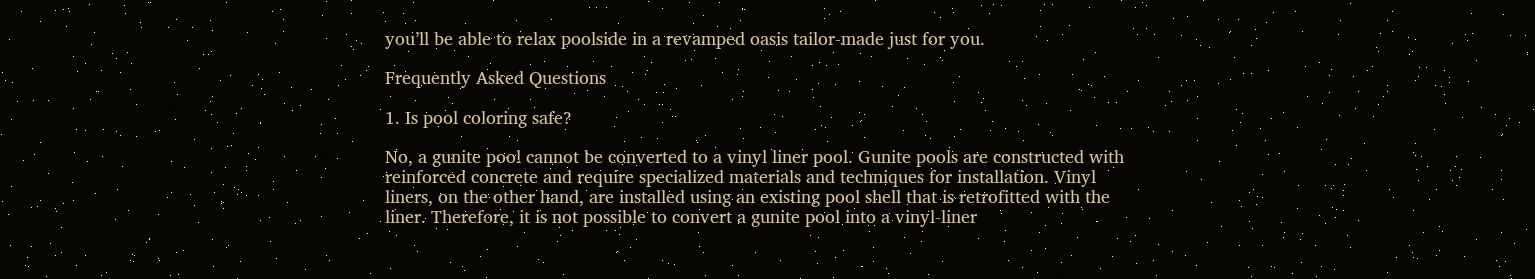you’ll be able to relax poolside in a revamped oasis tailor-made just for you.

Frequently Asked Questions

1. Is pool coloring safe?

No, a gunite pool cannot be converted to a vinyl liner pool. Gunite pools are constructed with reinforced concrete and require specialized materials and techniques for installation. Vinyl liners, on the other hand, are installed using an existing pool shell that is retrofitted with the liner. Therefore, it is not possible to convert a gunite pool into a vinyl-liner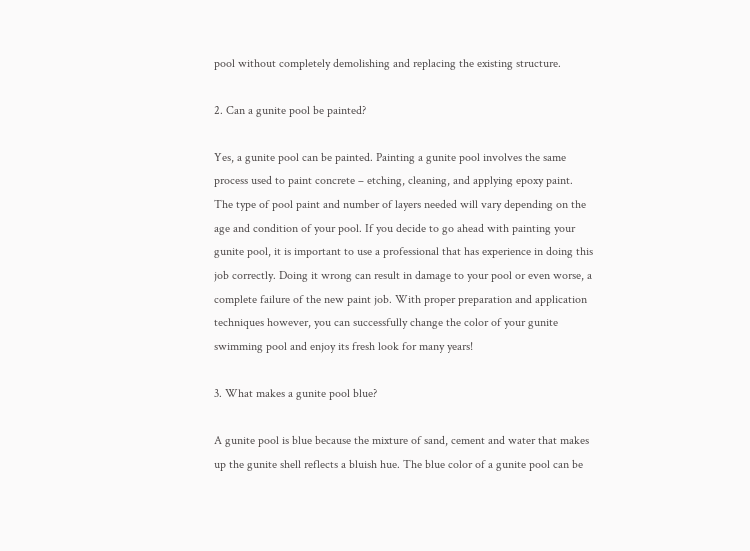pool without completely demolishing and replacing the existing structure.

2. Can a gunite pool be painted?

Yes, a gunite pool can be painted. Painting a gunite pool involves the same process used to paint concrete – etching, cleaning, and applying epoxy paint. The type of pool paint and number of layers needed will vary depending on the age and condition of your pool. If you decide to go ahead with painting your gunite pool, it is important to use a professional that has experience in doing this job correctly. Doing it wrong can result in damage to your pool or even worse, a complete failure of the new paint job. With proper preparation and application techniques however, you can successfully change the color of your gunite swimming pool and enjoy its fresh look for many years!

3. What makes a gunite pool blue?

A gunite pool is blue because the mixture of sand, cement and water that makes up the gunite shell reflects a bluish hue. The blue color of a gunite pool can be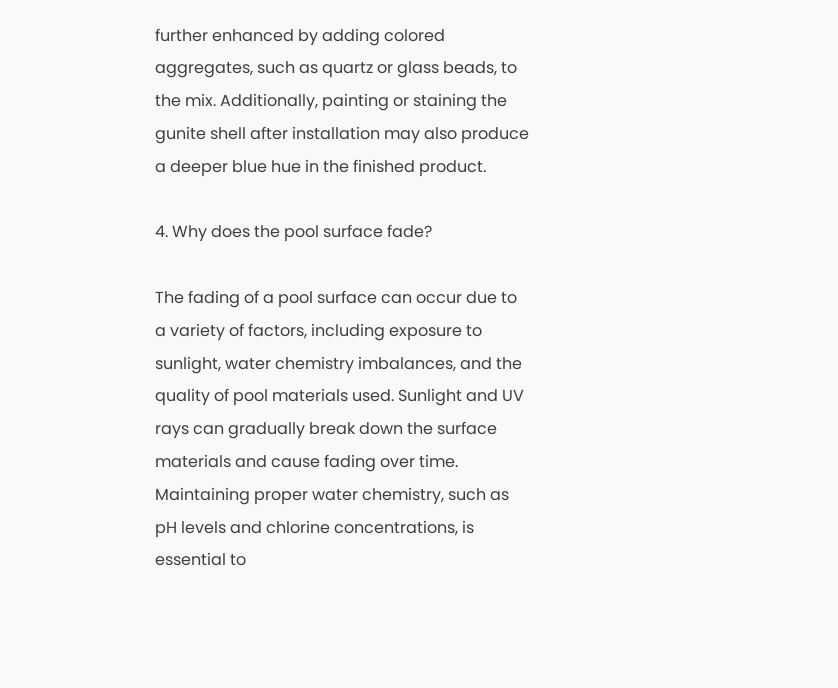further enhanced by adding colored aggregates, such as quartz or glass beads, to the mix. Additionally, painting or staining the gunite shell after installation may also produce a deeper blue hue in the finished product.

4. Why does the pool surface fade?

The fading of a pool surface can occur due to a variety of factors, including exposure to sunlight, water chemistry imbalances, and the quality of pool materials used. Sunlight and UV rays can gradually break down the surface materials and cause fading over time. Maintaining proper water chemistry, such as pH levels and chlorine concentrations, is essential to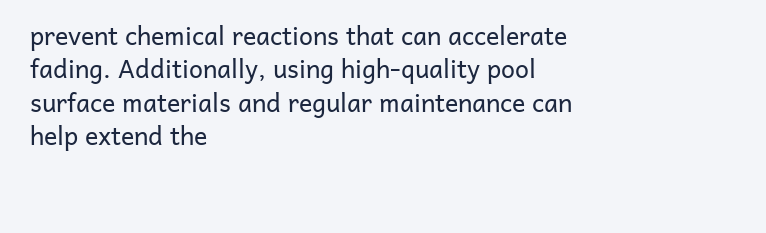prevent chemical reactions that can accelerate fading. Additionally, using high-quality pool surface materials and regular maintenance can help extend the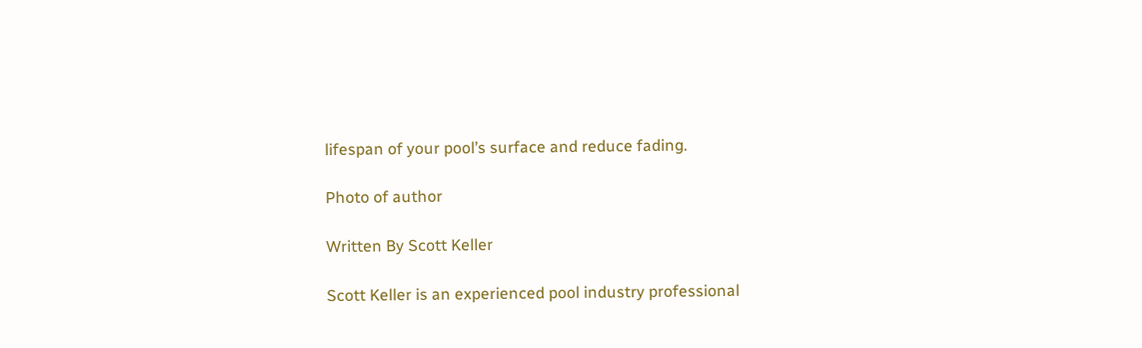lifespan of your pool’s surface and reduce fading.

Photo of author

Written By Scott Keller

Scott Keller is an experienced pool industry professional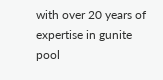with over 20 years of expertise in gunite pool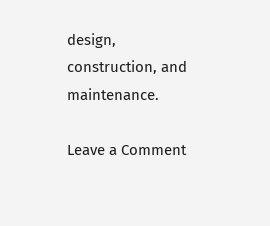design, construction, and maintenance.

Leave a Comment